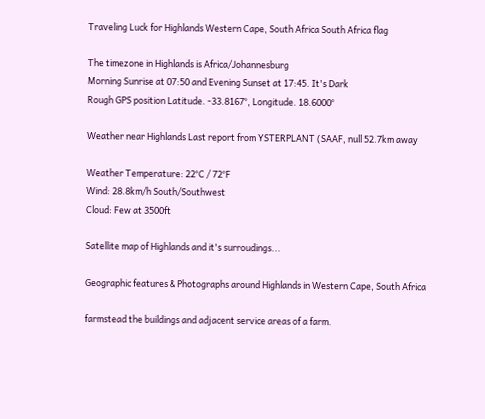Traveling Luck for Highlands Western Cape, South Africa South Africa flag

The timezone in Highlands is Africa/Johannesburg
Morning Sunrise at 07:50 and Evening Sunset at 17:45. It's Dark
Rough GPS position Latitude. -33.8167°, Longitude. 18.6000°

Weather near Highlands Last report from YSTERPLANT (SAAF, null 52.7km away

Weather Temperature: 22°C / 72°F
Wind: 28.8km/h South/Southwest
Cloud: Few at 3500ft

Satellite map of Highlands and it's surroudings...

Geographic features & Photographs around Highlands in Western Cape, South Africa

farmstead the buildings and adjacent service areas of a farm.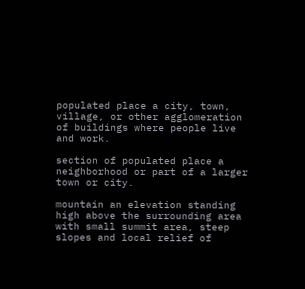populated place a city, town, village, or other agglomeration of buildings where people live and work.

section of populated place a neighborhood or part of a larger town or city.

mountain an elevation standing high above the surrounding area with small summit area, steep slopes and local relief of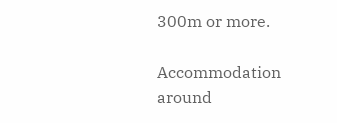300m or more.

Accommodation around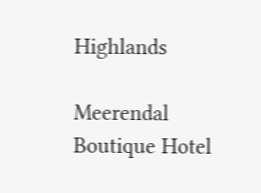Highlands

Meerendal Boutique Hotel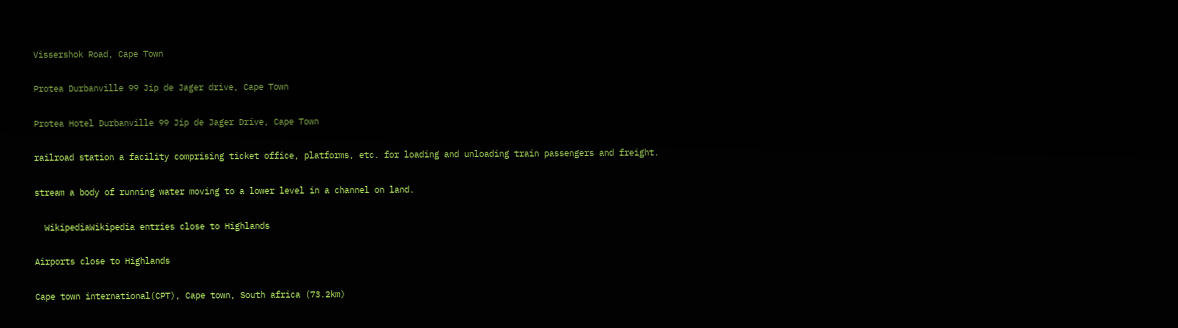Vissershok Road, Cape Town

Protea Durbanville 99 Jip de Jager drive, Cape Town

Protea Hotel Durbanville 99 Jip de Jager Drive, Cape Town

railroad station a facility comprising ticket office, platforms, etc. for loading and unloading train passengers and freight.

stream a body of running water moving to a lower level in a channel on land.

  WikipediaWikipedia entries close to Highlands

Airports close to Highlands

Cape town international(CPT), Cape town, South africa (73.2km)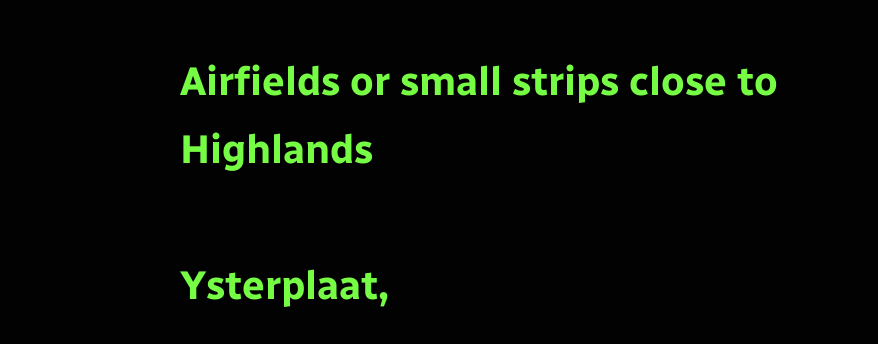Airfields or small strips close to Highlands

Ysterplaat,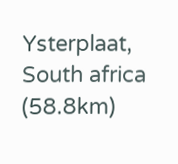Ysterplaat, South africa (58.8km)